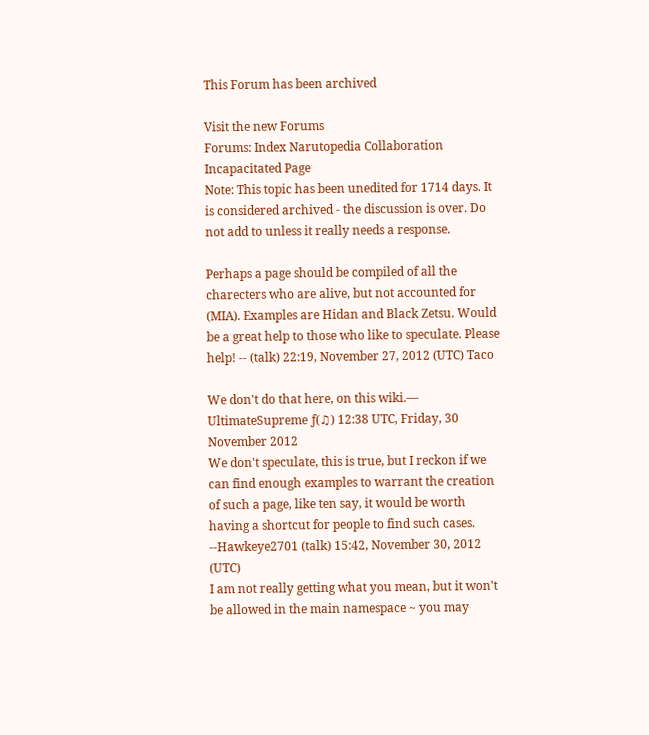This Forum has been archived

Visit the new Forums
Forums: Index Narutopedia Collaboration Incapacitated Page
Note: This topic has been unedited for 1714 days. It is considered archived - the discussion is over. Do not add to unless it really needs a response.

Perhaps a page should be compiled of all the charecters who are alive, but not accounted for (MIA). Examples are Hidan and Black Zetsu. Would be a great help to those who like to speculate. Please help! -- (talk) 22:19, November 27, 2012 (UTC) Taco

We don't do that here, on this wiki.— UltimateSupreme ƒ(♫) 12:38 UTC, Friday, 30 November 2012
We don't speculate, this is true, but I reckon if we can find enough examples to warrant the creation of such a page, like ten say, it would be worth having a shortcut for people to find such cases. --Hawkeye2701 (talk) 15:42, November 30, 2012 (UTC)
I am not really getting what you mean, but it won't be allowed in the main namespace ~ you may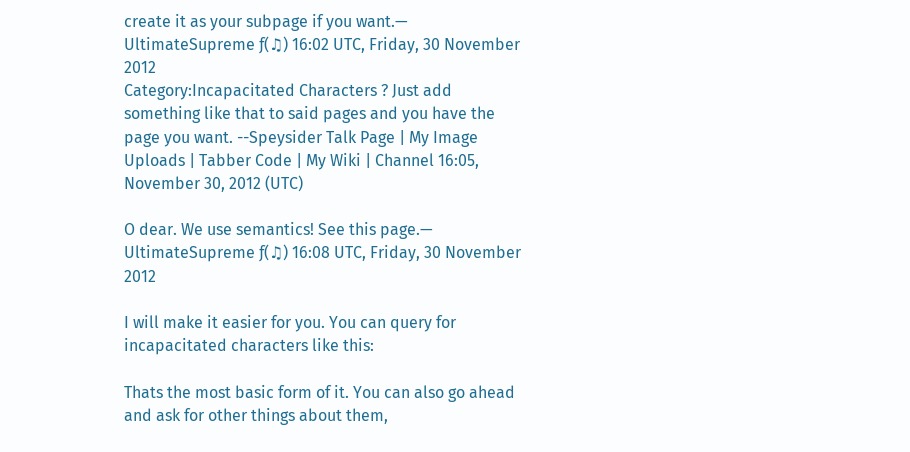create it as your subpage if you want.— UltimateSupreme ƒ(♫) 16:02 UTC, Friday, 30 November 2012
Category:Incapacitated Characters ? Just add something like that to said pages and you have the page you want. --Speysider Talk Page | My Image Uploads | Tabber Code | My Wiki | Channel 16:05, November 30, 2012 (UTC)

O dear. We use semantics! See this page.— UltimateSupreme ƒ(♫) 16:08 UTC, Friday, 30 November 2012

I will make it easier for you. You can query for incapacitated characters like this:

Thats the most basic form of it. You can also go ahead and ask for other things about them,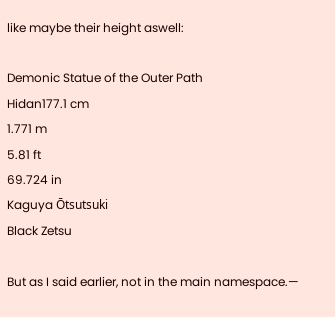like maybe their height aswell:

Demonic Statue of the Outer Path
Hidan177.1 cm
1.771 m
5.81 ft
69.724 in
Kaguya Ōtsutsuki
Black Zetsu

But as I said earlier, not in the main namespace.—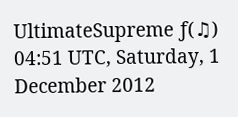UltimateSupreme ƒ(♫) 04:51 UTC, Saturday, 1 December 2012